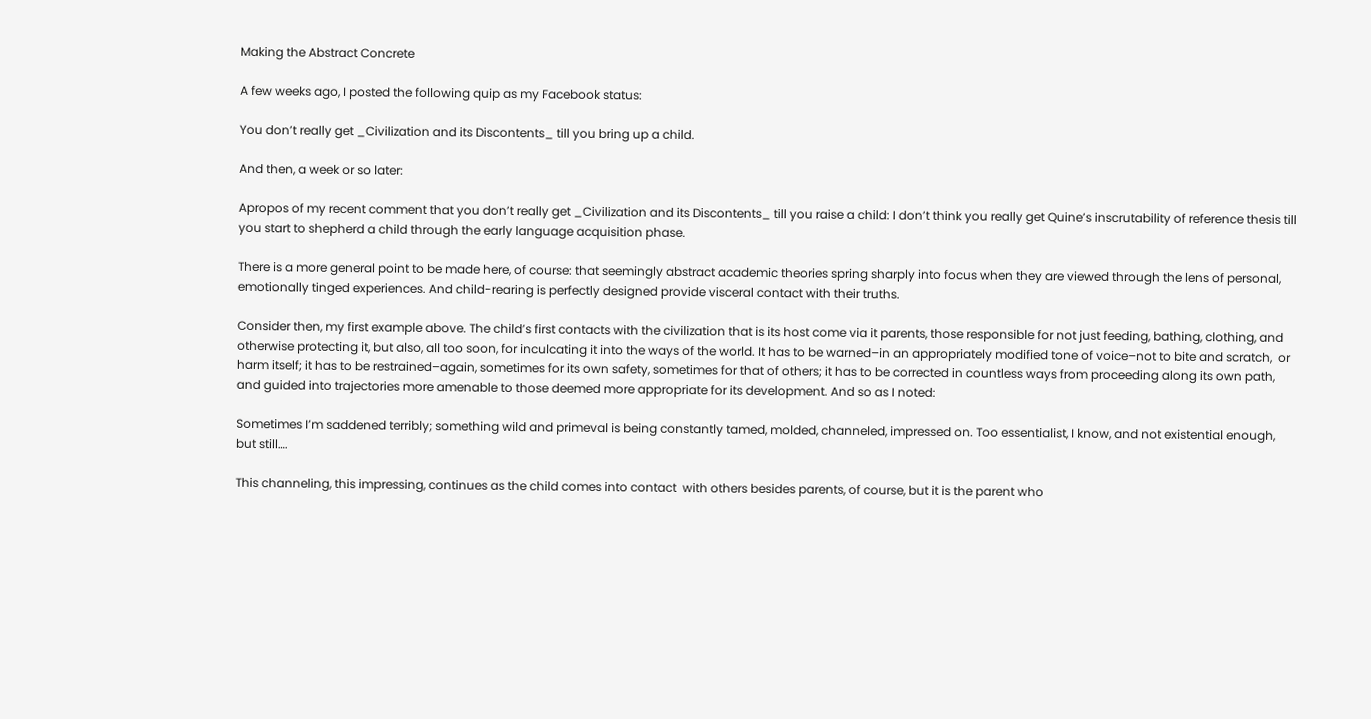Making the Abstract Concrete

A few weeks ago, I posted the following quip as my Facebook status:

You don’t really get _Civilization and its Discontents_ till you bring up a child.

And then, a week or so later:

Apropos of my recent comment that you don’t really get _Civilization and its Discontents_ till you raise a child: I don’t think you really get Quine’s inscrutability of reference thesis till you start to shepherd a child through the early language acquisition phase.

There is a more general point to be made here, of course: that seemingly abstract academic theories spring sharply into focus when they are viewed through the lens of personal, emotionally tinged experiences. And child-rearing is perfectly designed provide visceral contact with their truths.

Consider then, my first example above. The child’s first contacts with the civilization that is its host come via it parents, those responsible for not just feeding, bathing, clothing, and otherwise protecting it, but also, all too soon, for inculcating it into the ways of the world. It has to be warned–in an appropriately modified tone of voice–not to bite and scratch,  or harm itself; it has to be restrained–again, sometimes for its own safety, sometimes for that of others; it has to be corrected in countless ways from proceeding along its own path, and guided into trajectories more amenable to those deemed more appropriate for its development. And so as I noted:

Sometimes I’m saddened terribly; something wild and primeval is being constantly tamed, molded, channeled, impressed on. Too essentialist, I know, and not existential enough, but still….

This channeling, this impressing, continues as the child comes into contact  with others besides parents, of course, but it is the parent who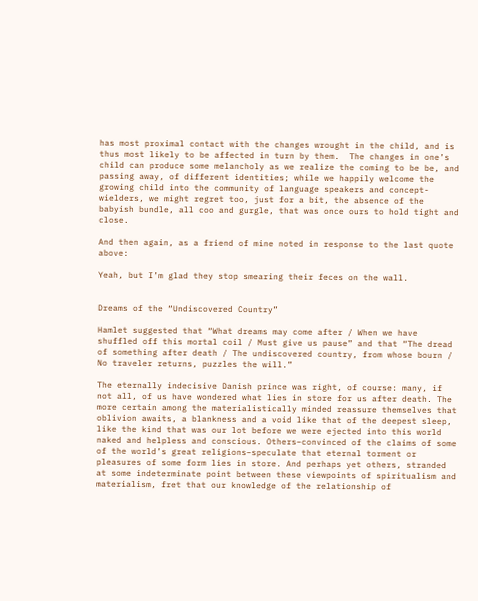has most proximal contact with the changes wrought in the child, and is thus most likely to be affected in turn by them.  The changes in one’s child can produce some melancholy as we realize the coming to be be, and passing away, of different identities; while we happily welcome the growing child into the community of language speakers and concept-wielders, we might regret too, just for a bit, the absence of the babyish bundle, all coo and gurgle, that was once ours to hold tight and close.

And then again, as a friend of mine noted in response to the last quote above:

Yeah, but I’m glad they stop smearing their feces on the wall.


Dreams of the “Undiscovered Country”

Hamlet suggested that “What dreams may come after / When we have shuffled off this mortal coil / Must give us pause” and that “The dread of something after death / The undiscovered country, from whose bourn / No traveler returns, puzzles the will.”

The eternally indecisive Danish prince was right, of course: many, if not all, of us have wondered what lies in store for us after death. The more certain among the materialistically minded reassure themselves that oblivion awaits, a blankness and a void like that of the deepest sleep, like the kind that was our lot before we were ejected into this world naked and helpless and conscious. Others–convinced of the claims of some of the world’s great religions–speculate that eternal torment or pleasures of some form lies in store. And perhaps yet others, stranded at some indeterminate point between these viewpoints of spiritualism and materialism, fret that our knowledge of the relationship of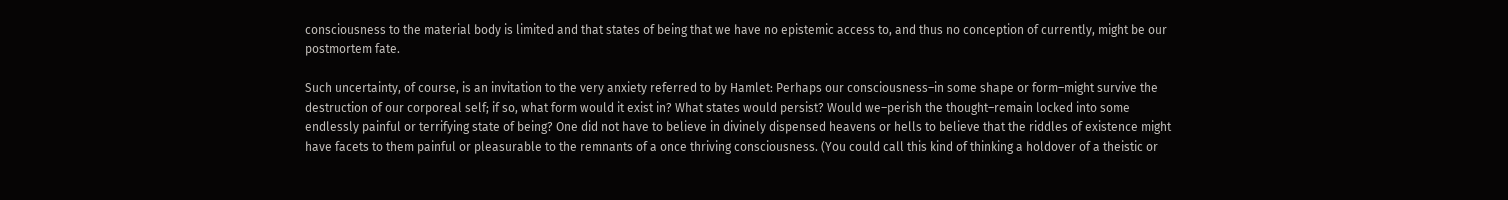consciousness to the material body is limited and that states of being that we have no epistemic access to, and thus no conception of currently, might be our postmortem fate.

Such uncertainty, of course, is an invitation to the very anxiety referred to by Hamlet: Perhaps our consciousness–in some shape or form–might survive the destruction of our corporeal self; if so, what form would it exist in? What states would persist? Would we–perish the thought–remain locked into some endlessly painful or terrifying state of being? One did not have to believe in divinely dispensed heavens or hells to believe that the riddles of existence might have facets to them painful or pleasurable to the remnants of a once thriving consciousness. (You could call this kind of thinking a holdover of a theistic or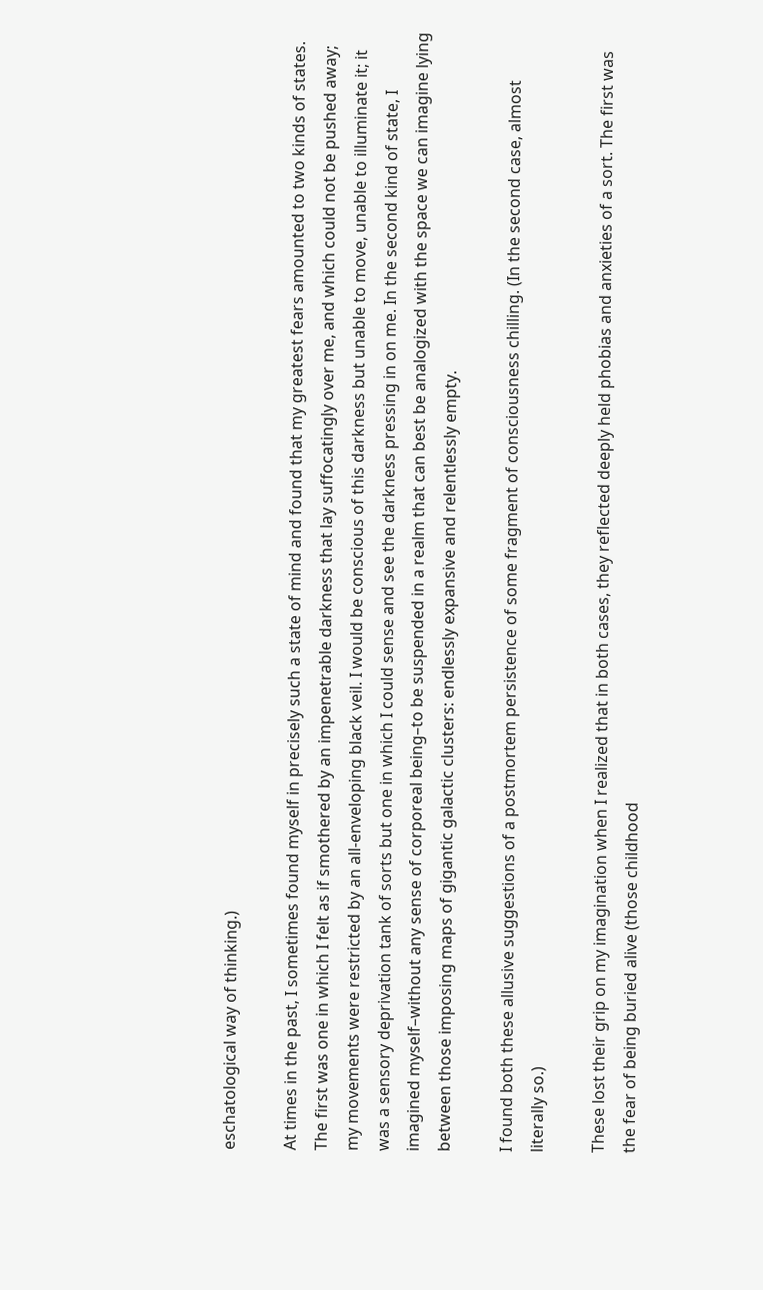eschatological way of thinking.)

At times in the past, I sometimes found myself in precisely such a state of mind and found that my greatest fears amounted to two kinds of states. The first was one in which I felt as if smothered by an impenetrable darkness that lay suffocatingly over me, and which could not be pushed away; my movements were restricted by an all-enveloping black veil. I would be conscious of this darkness but unable to move, unable to illuminate it; it was a sensory deprivation tank of sorts but one in which I could sense and see the darkness pressing in on me. In the second kind of state, I imagined myself–without any sense of corporeal being–to be suspended in a realm that can best be analogized with the space we can imagine lying between those imposing maps of gigantic galactic clusters: endlessly expansive and relentlessly empty.

I found both these allusive suggestions of a postmortem persistence of some fragment of consciousness chilling. (In the second case, almost literally so.)

These lost their grip on my imagination when I realized that in both cases, they reflected deeply held phobias and anxieties of a sort. The first was the fear of being buried alive (those childhood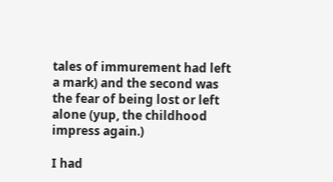tales of immurement had left a mark) and the second was the fear of being lost or left alone (yup, the childhood impress again.)

I had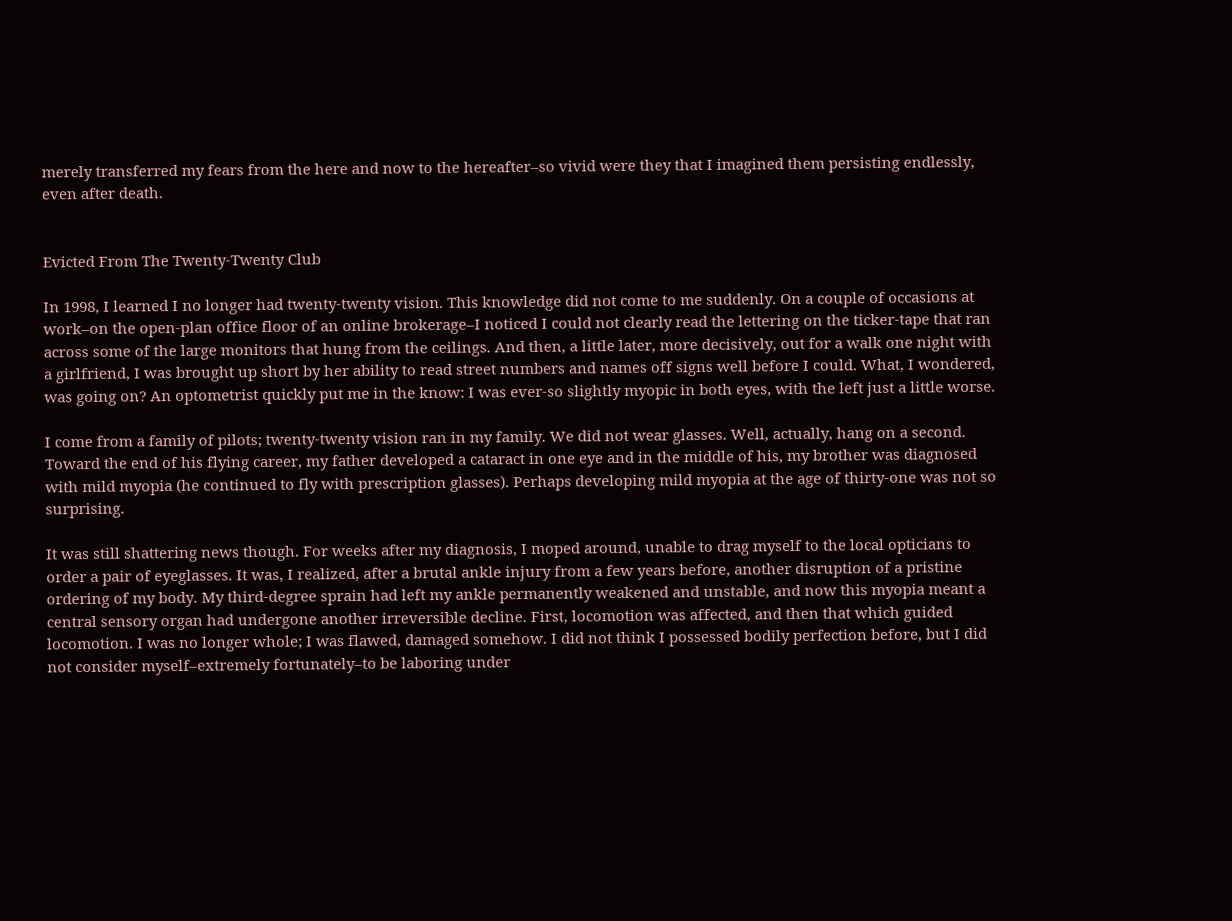merely transferred my fears from the here and now to the hereafter–so vivid were they that I imagined them persisting endlessly, even after death.


Evicted From The Twenty-Twenty Club

In 1998, I learned I no longer had twenty-twenty vision. This knowledge did not come to me suddenly. On a couple of occasions at work–on the open-plan office floor of an online brokerage–I noticed I could not clearly read the lettering on the ticker-tape that ran across some of the large monitors that hung from the ceilings. And then, a little later, more decisively, out for a walk one night with a girlfriend, I was brought up short by her ability to read street numbers and names off signs well before I could. What, I wondered, was going on? An optometrist quickly put me in the know: I was ever-so slightly myopic in both eyes, with the left just a little worse.

I come from a family of pilots; twenty-twenty vision ran in my family. We did not wear glasses. Well, actually, hang on a second. Toward the end of his flying career, my father developed a cataract in one eye and in the middle of his, my brother was diagnosed with mild myopia (he continued to fly with prescription glasses). Perhaps developing mild myopia at the age of thirty-one was not so surprising.

It was still shattering news though. For weeks after my diagnosis, I moped around, unable to drag myself to the local opticians to order a pair of eyeglasses. It was, I realized, after a brutal ankle injury from a few years before, another disruption of a pristine ordering of my body. My third-degree sprain had left my ankle permanently weakened and unstable, and now this myopia meant a central sensory organ had undergone another irreversible decline. First, locomotion was affected, and then that which guided locomotion. I was no longer whole; I was flawed, damaged somehow. I did not think I possessed bodily perfection before, but I did not consider myself–extremely fortunately–to be laboring under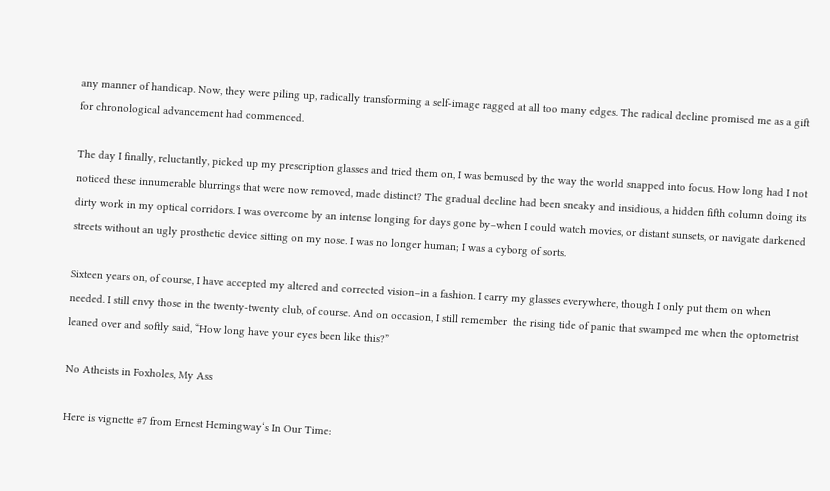any manner of handicap. Now, they were piling up, radically transforming a self-image ragged at all too many edges. The radical decline promised me as a gift for chronological advancement had commenced.

The day I finally, reluctantly, picked up my prescription glasses and tried them on, I was bemused by the way the world snapped into focus. How long had I not noticed these innumerable blurrings that were now removed, made distinct? The gradual decline had been sneaky and insidious, a hidden fifth column doing its dirty work in my optical corridors. I was overcome by an intense longing for days gone by–when I could watch movies, or distant sunsets, or navigate darkened streets without an ugly prosthetic device sitting on my nose. I was no longer human; I was a cyborg of sorts.

Sixteen years on, of course, I have accepted my altered and corrected vision–in a fashion. I carry my glasses everywhere, though I only put them on when needed. I still envy those in the twenty-twenty club, of course. And on occasion, I still remember  the rising tide of panic that swamped me when the optometrist leaned over and softly said, “How long have your eyes been like this?”

No Atheists in Foxholes, My Ass

Here is vignette #7 from Ernest Hemingway‘s In Our Time: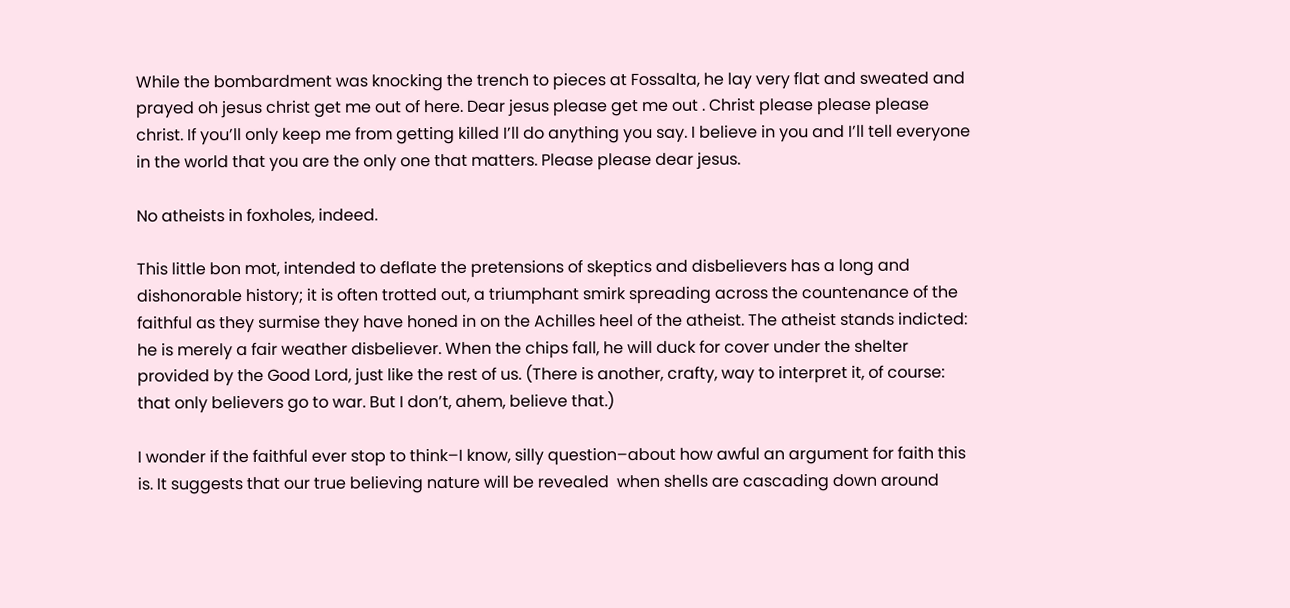While the bombardment was knocking the trench to pieces at Fossalta, he lay very flat and sweated and prayed oh jesus christ get me out of here. Dear jesus please get me out . Christ please please please christ. If you’ll only keep me from getting killed I’ll do anything you say. I believe in you and I’ll tell everyone in the world that you are the only one that matters. Please please dear jesus.

No atheists in foxholes, indeed.

This little bon mot, intended to deflate the pretensions of skeptics and disbelievers has a long and dishonorable history; it is often trotted out, a triumphant smirk spreading across the countenance of the faithful as they surmise they have honed in on the Achilles heel of the atheist. The atheist stands indicted: he is merely a fair weather disbeliever. When the chips fall, he will duck for cover under the shelter provided by the Good Lord, just like the rest of us. (There is another, crafty, way to interpret it, of course: that only believers go to war. But I don’t, ahem, believe that.)

I wonder if the faithful ever stop to think–I know, silly question–about how awful an argument for faith this is. It suggests that our true believing nature will be revealed  when shells are cascading down around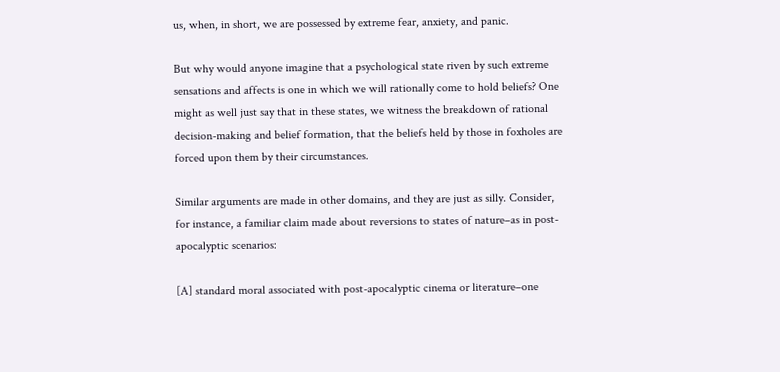us, when, in short, we are possessed by extreme fear, anxiety, and panic.

But why would anyone imagine that a psychological state riven by such extreme sensations and affects is one in which we will rationally come to hold beliefs? One might as well just say that in these states, we witness the breakdown of rational decision-making and belief formation, that the beliefs held by those in foxholes are forced upon them by their circumstances.

Similar arguments are made in other domains, and they are just as silly. Consider, for instance, a familiar claim made about reversions to states of nature–as in post-apocalyptic scenarios:

[A] standard moral associated with post-apocalyptic cinema or literature–one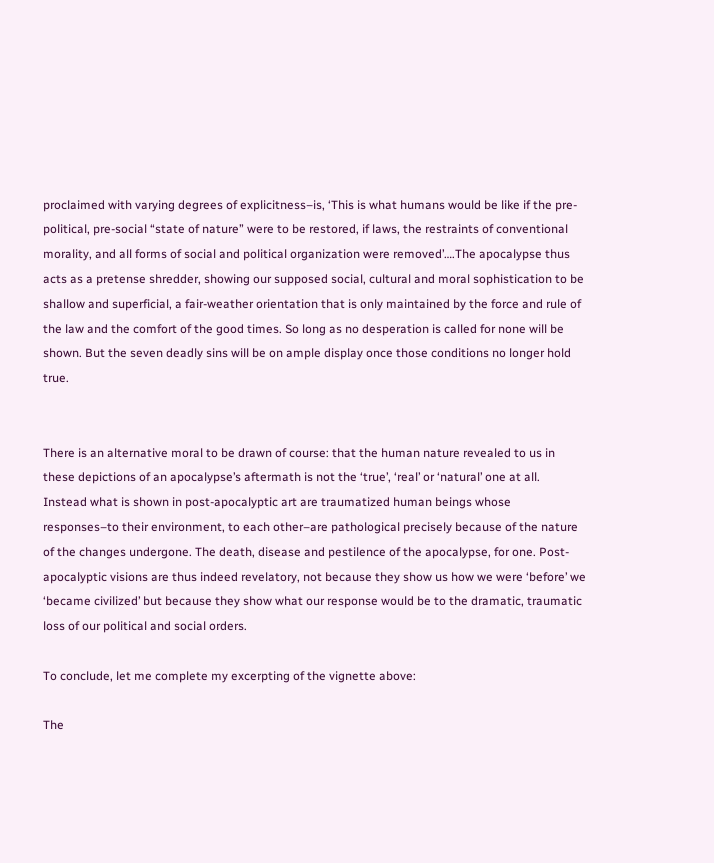proclaimed with varying degrees of explicitness–is, ‘This is what humans would be like if the pre-political, pre-social “state of nature” were to be restored, if laws, the restraints of conventional morality, and all forms of social and political organization were removed’….The apocalypse thus acts as a pretense shredder, showing our supposed social, cultural and moral sophistication to be shallow and superficial, a fair-weather orientation that is only maintained by the force and rule of the law and the comfort of the good times. So long as no desperation is called for none will be shown. But the seven deadly sins will be on ample display once those conditions no longer hold true.


There is an alternative moral to be drawn of course: that the human nature revealed to us in these depictions of an apocalypse’s aftermath is not the ‘true’, ‘real’ or ‘natural’ one at all. Instead what is shown in post-apocalyptic art are traumatized human beings whose responses–to their environment, to each other–are pathological precisely because of the nature of the changes undergone. The death, disease and pestilence of the apocalypse, for one. Post-apocalyptic visions are thus indeed revelatory, not because they show us how we were ‘before’ we ‘became civilized’ but because they show what our response would be to the dramatic, traumatic loss of our political and social orders.

To conclude, let me complete my excerpting of the vignette above:

The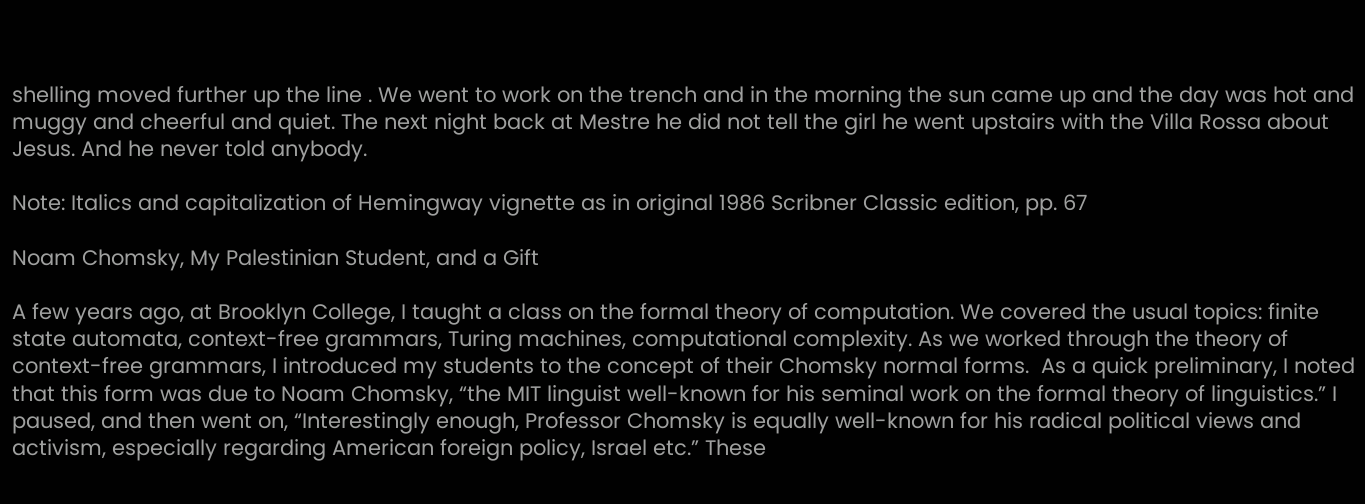shelling moved further up the line . We went to work on the trench and in the morning the sun came up and the day was hot and muggy and cheerful and quiet. The next night back at Mestre he did not tell the girl he went upstairs with the Villa Rossa about Jesus. And he never told anybody.

Note: Italics and capitalization of Hemingway vignette as in original 1986 Scribner Classic edition, pp. 67

Noam Chomsky, My Palestinian Student, and a Gift

A few years ago, at Brooklyn College, I taught a class on the formal theory of computation. We covered the usual topics: finite state automata, context-free grammars, Turing machines, computational complexity. As we worked through the theory of context-free grammars, I introduced my students to the concept of their Chomsky normal forms.  As a quick preliminary, I noted that this form was due to Noam Chomsky, “the MIT linguist well-known for his seminal work on the formal theory of linguistics.” I paused, and then went on, “Interestingly enough, Professor Chomsky is equally well-known for his radical political views and activism, especially regarding American foreign policy, Israel etc.” These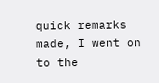quick remarks made, I went on to the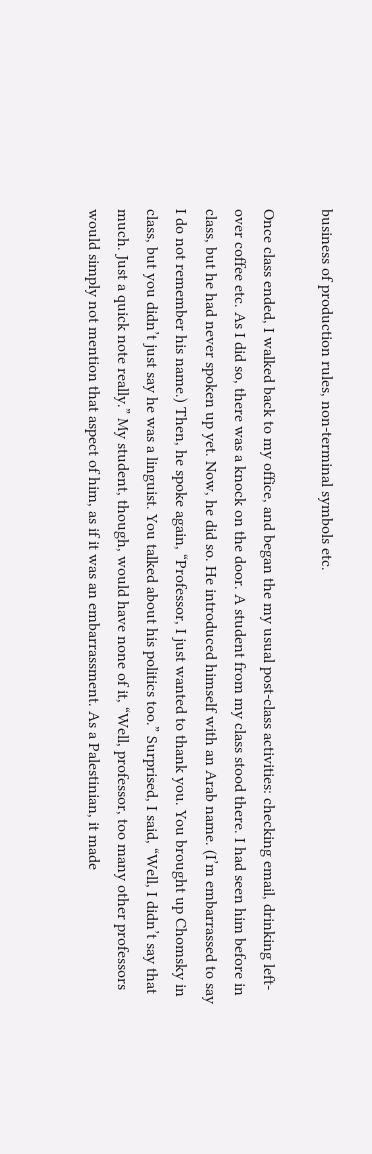business of production rules, non-terminal symbols etc.

Once class ended, I walked back to my office, and began the my usual post-class activities: checking email, drinking left-over coffee etc. As I did so, there was a knock on the door. A student from my class stood there. I had seen him before in class, but he had never spoken up yet. Now, he did so. He introduced himself with an Arab name. (I’m embarrassed to say I do not remember his name.) Then, he spoke again, “Professor, I just wanted to thank you. You brought up Chomsky in class, but you didn’t just say he was a linguist. You talked about his politics too.” Surprised, I said, “Well, I didn’t say that much. Just a quick note really.” My student, though, would have none of it, “Well, professor, too many other professors would simply not mention that aspect of him, as if it was an embarrassment. As a Palestinian, it made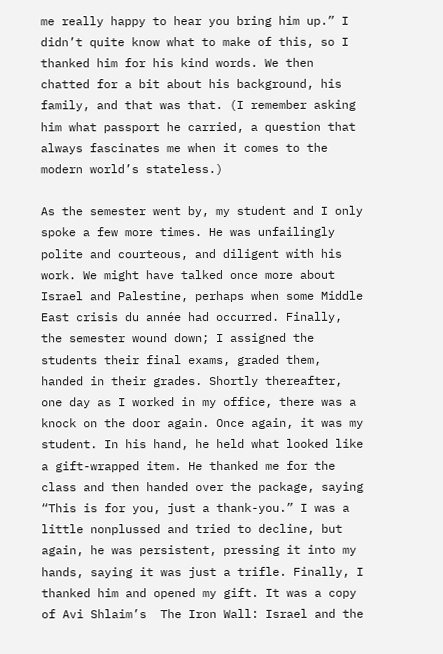me really happy to hear you bring him up.” I didn’t quite know what to make of this, so I thanked him for his kind words. We then chatted for a bit about his background, his family, and that was that. (I remember asking him what passport he carried, a question that always fascinates me when it comes to the modern world’s stateless.)

As the semester went by, my student and I only spoke a few more times. He was unfailingly polite and courteous, and diligent with his work. We might have talked once more about Israel and Palestine, perhaps when some Middle East crisis du année had occurred. Finally, the semester wound down; I assigned the students their final exams, graded them, handed in their grades. Shortly thereafter, one day as I worked in my office, there was a knock on the door again. Once again, it was my student. In his hand, he held what looked like a gift-wrapped item. He thanked me for the class and then handed over the package, saying “This is for you, just a thank-you.” I was a little nonplussed and tried to decline, but again, he was persistent, pressing it into my hands, saying it was just a trifle. Finally, I thanked him and opened my gift. It was a copy of Avi Shlaim’s  The Iron Wall: Israel and the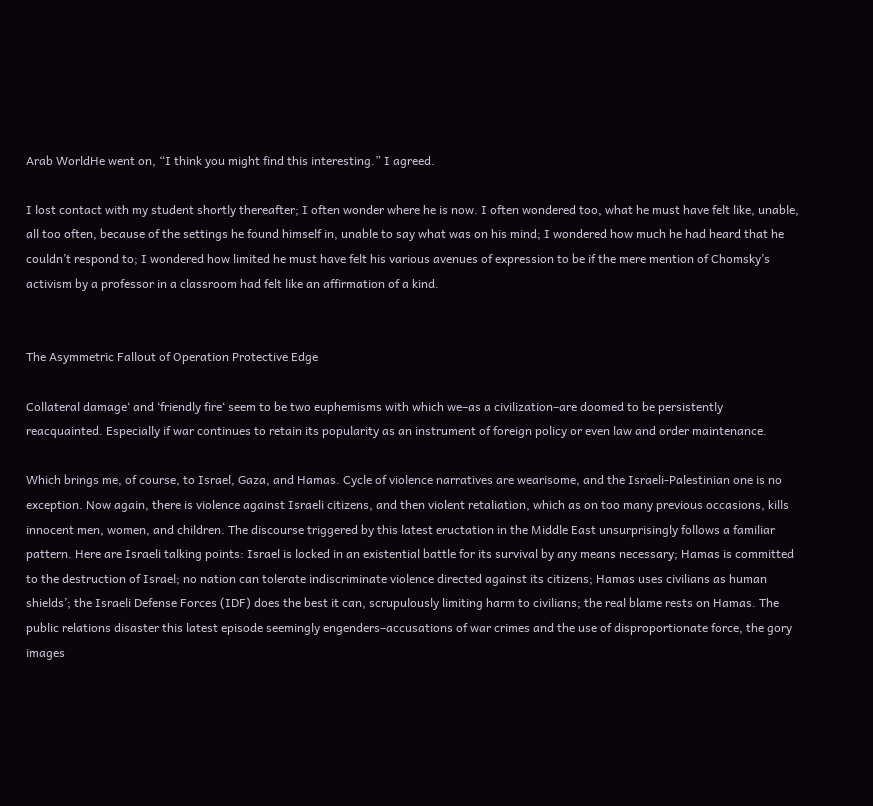Arab WorldHe went on, “I think you might find this interesting.” I agreed.

I lost contact with my student shortly thereafter; I often wonder where he is now. I often wondered too, what he must have felt like, unable, all too often, because of the settings he found himself in, unable to say what was on his mind; I wondered how much he had heard that he couldn’t respond to; I wondered how limited he must have felt his various avenues of expression to be if the mere mention of Chomsky’s activism by a professor in a classroom had felt like an affirmation of a kind.


The Asymmetric Fallout of Operation Protective Edge

Collateral damage‘ and ‘friendly fire‘ seem to be two euphemisms with which we–as a civilization–are doomed to be persistently reacquainted. Especially if war continues to retain its popularity as an instrument of foreign policy or even law and order maintenance.

Which brings me, of course, to Israel, Gaza, and Hamas. Cycle of violence narratives are wearisome, and the Israeli-Palestinian one is no exception. Now again, there is violence against Israeli citizens, and then violent retaliation, which as on too many previous occasions, kills innocent men, women, and children. The discourse triggered by this latest eructation in the Middle East unsurprisingly follows a familiar pattern. Here are Israeli talking points: Israel is locked in an existential battle for its survival by any means necessary; Hamas is committed to the destruction of Israel; no nation can tolerate indiscriminate violence directed against its citizens; Hamas uses civilians as human shields’; the Israeli Defense Forces (IDF) does the best it can, scrupulously limiting harm to civilians; the real blame rests on Hamas. The public relations disaster this latest episode seemingly engenders–accusations of war crimes and the use of disproportionate force, the gory images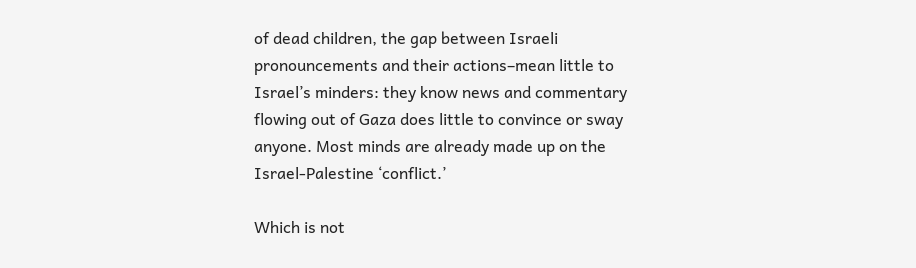of dead children, the gap between Israeli pronouncements and their actions–mean little to Israel’s minders: they know news and commentary flowing out of Gaza does little to convince or sway anyone. Most minds are already made up on the Israel-Palestine ‘conflict.’

Which is not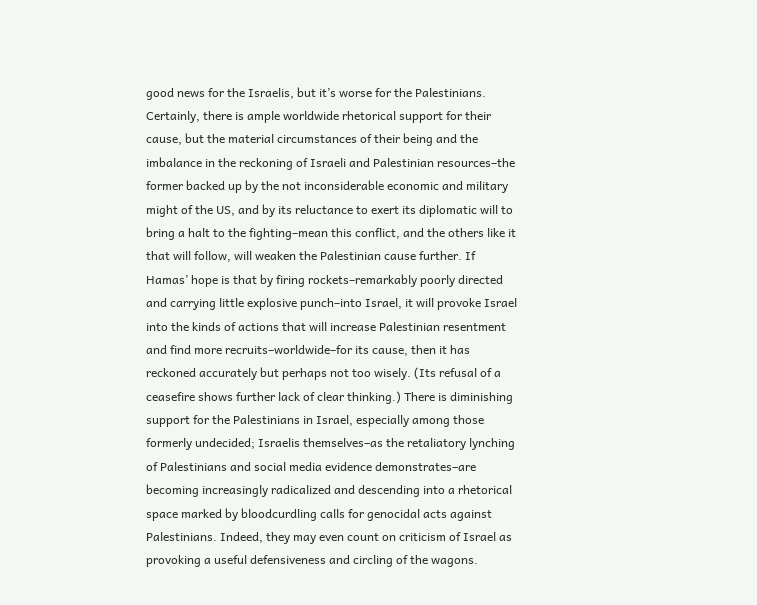good news for the Israelis, but it’s worse for the Palestinians. Certainly, there is ample worldwide rhetorical support for their cause, but the material circumstances of their being and the imbalance in the reckoning of Israeli and Palestinian resources–the former backed up by the not inconsiderable economic and military might of the US, and by its reluctance to exert its diplomatic will to bring a halt to the fighting–mean this conflict, and the others like it that will follow, will weaken the Palestinian cause further. If Hamas’ hope is that by firing rockets–remarkably poorly directed and carrying little explosive punch–into Israel, it will provoke Israel into the kinds of actions that will increase Palestinian resentment and find more recruits–worldwide–for its cause, then it has reckoned accurately but perhaps not too wisely. (Its refusal of a ceasefire shows further lack of clear thinking.) There is diminishing support for the Palestinians in Israel, especially among those formerly undecided; Israelis themselves–as the retaliatory lynching of Palestinians and social media evidence demonstrates–are becoming increasingly radicalized and descending into a rhetorical space marked by bloodcurdling calls for genocidal acts against Palestinians. Indeed, they may even count on criticism of Israel as provoking a useful defensiveness and circling of the wagons.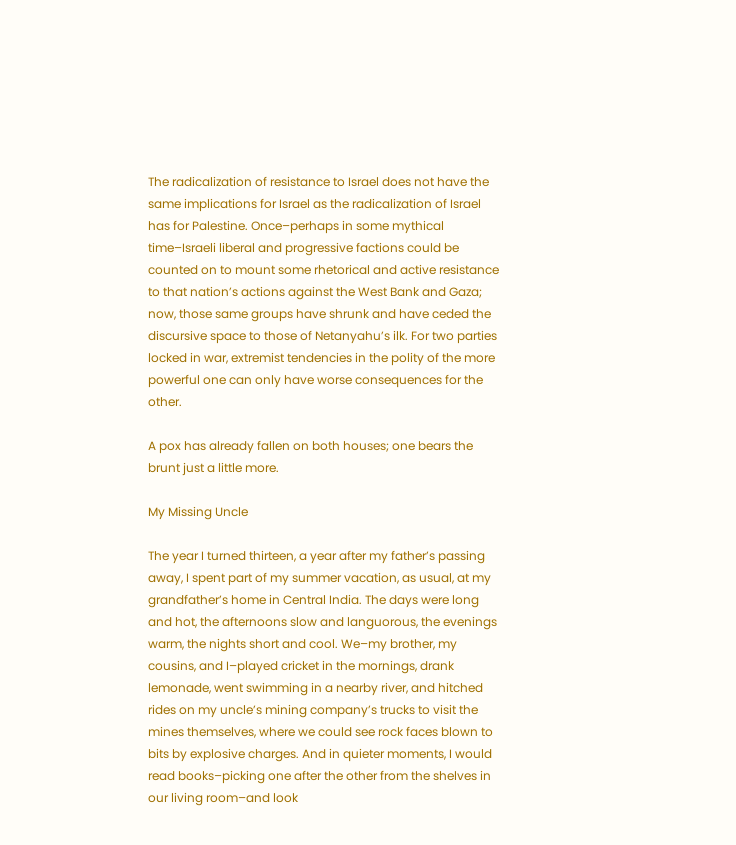The radicalization of resistance to Israel does not have the same implications for Israel as the radicalization of Israel has for Palestine. Once–perhaps in some mythical time–Israeli liberal and progressive factions could be counted on to mount some rhetorical and active resistance to that nation’s actions against the West Bank and Gaza; now, those same groups have shrunk and have ceded the discursive space to those of Netanyahu’s ilk. For two parties locked in war, extremist tendencies in the polity of the more powerful one can only have worse consequences for the other.

A pox has already fallen on both houses; one bears the brunt just a little more.

My Missing Uncle

The year I turned thirteen, a year after my father’s passing away, I spent part of my summer vacation, as usual, at my grandfather’s home in Central India. The days were long and hot, the afternoons slow and languorous, the evenings warm, the nights short and cool. We–my brother, my cousins, and I–played cricket in the mornings, drank lemonade, went swimming in a nearby river, and hitched rides on my uncle’s mining company’s trucks to visit the mines themselves, where we could see rock faces blown to bits by explosive charges. And in quieter moments, I would read books–picking one after the other from the shelves in our living room–and look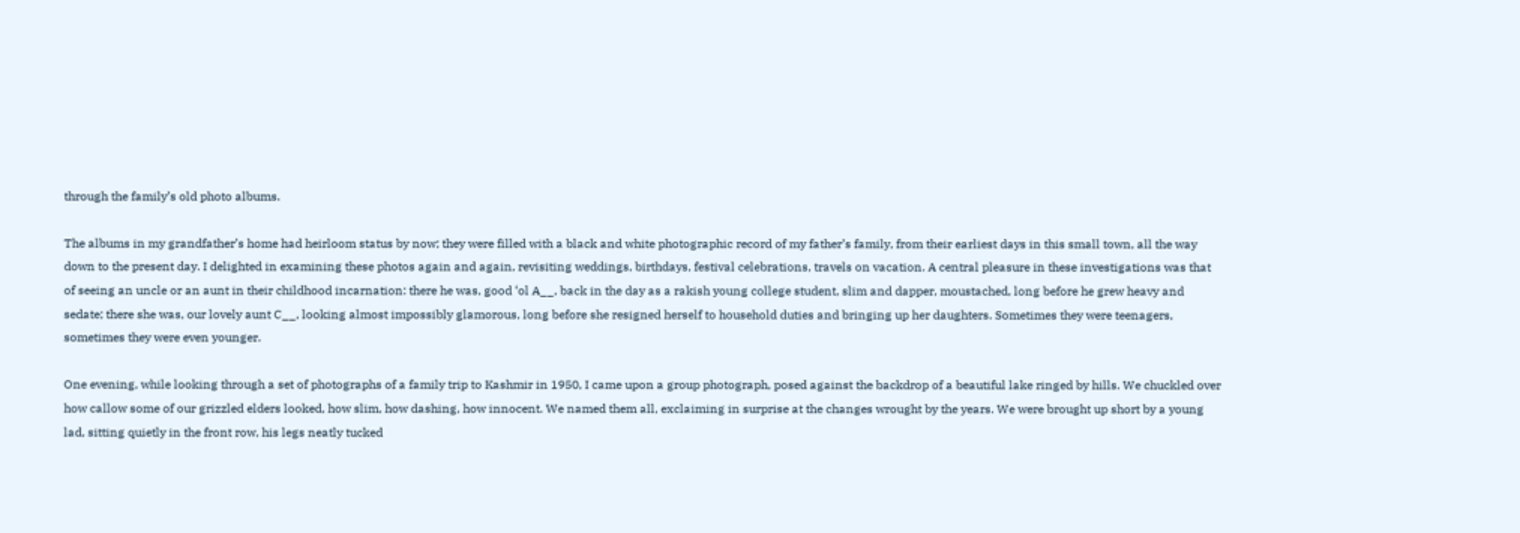through the family’s old photo albums.

The albums in my grandfather’s home had heirloom status by now; they were filled with a black and white photographic record of my father’s family, from their earliest days in this small town, all the way down to the present day. I delighted in examining these photos again and again, revisiting weddings, birthdays, festival celebrations, travels on vacation. A central pleasure in these investigations was that of seeing an uncle or an aunt in their childhood incarnation: there he was, good ‘ol A__, back in the day as a rakish young college student, slim and dapper, moustached, long before he grew heavy and sedate; there she was, our lovely aunt C__, looking almost impossibly glamorous, long before she resigned herself to household duties and bringing up her daughters. Sometimes they were teenagers, sometimes they were even younger.

One evening, while looking through a set of photographs of a family trip to Kashmir in 1950, I came upon a group photograph, posed against the backdrop of a beautiful lake ringed by hills. We chuckled over how callow some of our grizzled elders looked, how slim, how dashing, how innocent. We named them all, exclaiming in surprise at the changes wrought by the years. We were brought up short by a young lad, sitting quietly in the front row, his legs neatly tucked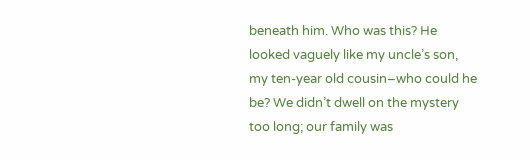beneath him. Who was this? He looked vaguely like my uncle’s son, my ten-year old cousin–who could he be? We didn’t dwell on the mystery too long; our family was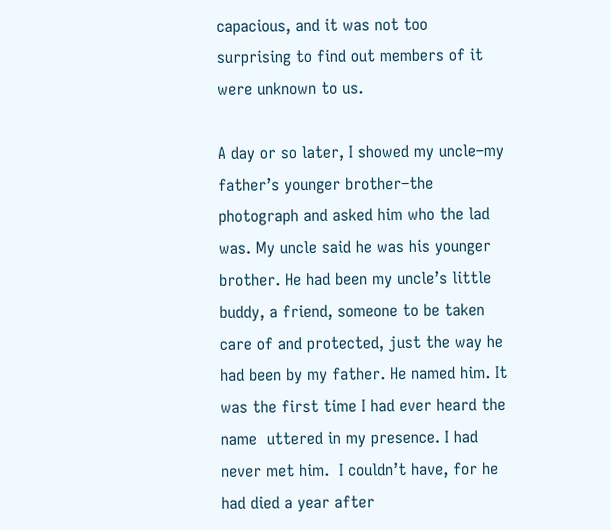capacious, and it was not too surprising to find out members of it were unknown to us.

A day or so later, I showed my uncle–my father’s younger brother–the photograph and asked him who the lad was. My uncle said he was his younger brother. He had been my uncle’s little buddy, a friend, someone to be taken care of and protected, just the way he had been by my father. He named him. It was the first time I had ever heard the name  uttered in my presence. I had never met him.  I couldn’t have, for he had died a year after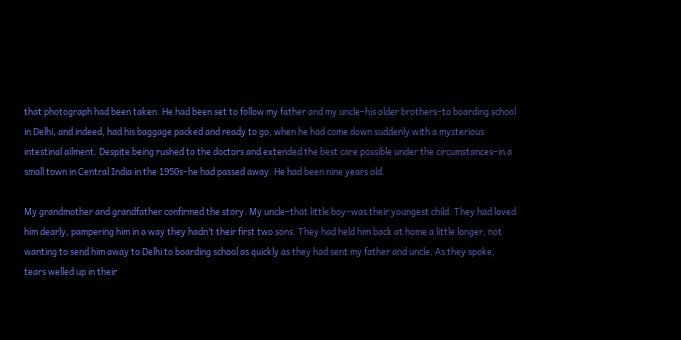that photograph had been taken. He had been set to follow my father and my uncle–his older brothers–to boarding school in Delhi, and indeed, had his baggage packed and ready to go, when he had come down suddenly with a mysterious intestinal ailment. Despite being rushed to the doctors and extended the best care possible under the circumstances–in a small town in Central India in the 1950s–he had passed away. He had been nine years old.

My grandmother and grandfather confirmed the story. My uncle–that little boy–was their youngest child. They had loved him dearly, pampering him in a way they hadn’t their first two sons. They had held him back at home a little longer, not wanting to send him away to Delhi to boarding school as quickly as they had sent my father and uncle. As they spoke, tears welled up in their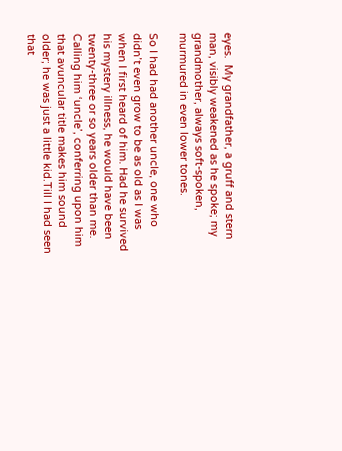eyes.  My grandfather, a gruff and stern man, visibly weakened as he spoke; my grandmother, always soft-spoken, murmured in even lower tones.

So I had had another uncle, one who didn’t even grow to be as old as I was when I first heard of him. Had he survived his mystery illness, he would have been twenty-three or so years older than me. Calling him ‘uncle’, conferring upon him that avuncular title makes him sound older; he was just a little kid.Till I had seen that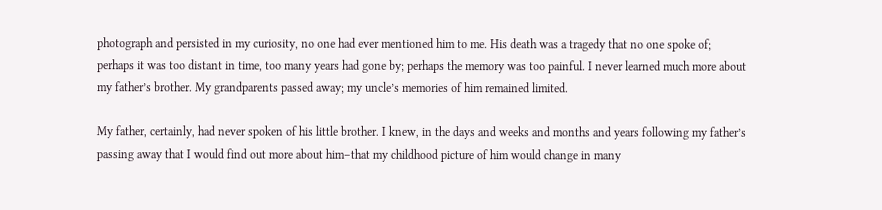photograph and persisted in my curiosity, no one had ever mentioned him to me. His death was a tragedy that no one spoke of; perhaps it was too distant in time, too many years had gone by; perhaps the memory was too painful. I never learned much more about my father’s brother. My grandparents passed away; my uncle’s memories of him remained limited.

My father, certainly, had never spoken of his little brother. I knew, in the days and weeks and months and years following my father’s passing away that I would find out more about him–that my childhood picture of him would change in many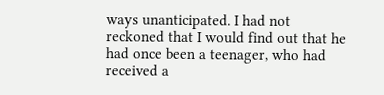ways unanticipated. I had not reckoned that I would find out that he had once been a teenager, who had received a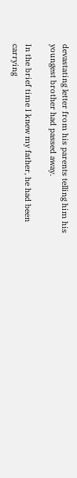devastating letter from his parents telling him his youngest brother had passed away.

In the brief time I knew my father, he had been carrying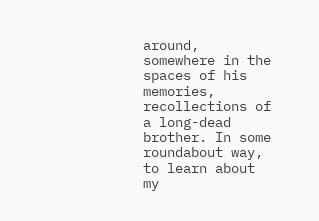around, somewhere in the spaces of his memories, recollections of a long-dead brother. In some roundabout way, to learn about my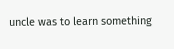uncle was to learn something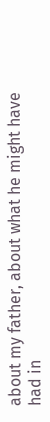about my father, about what he might have had in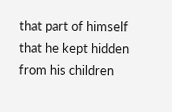that part of himself that he kept hidden from his children